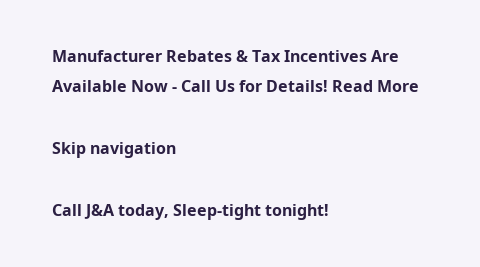Manufacturer Rebates & Tax Incentives Are Available Now - Call Us for Details! Read More

Skip navigation

Call J&A today, Sleep-tight tonight!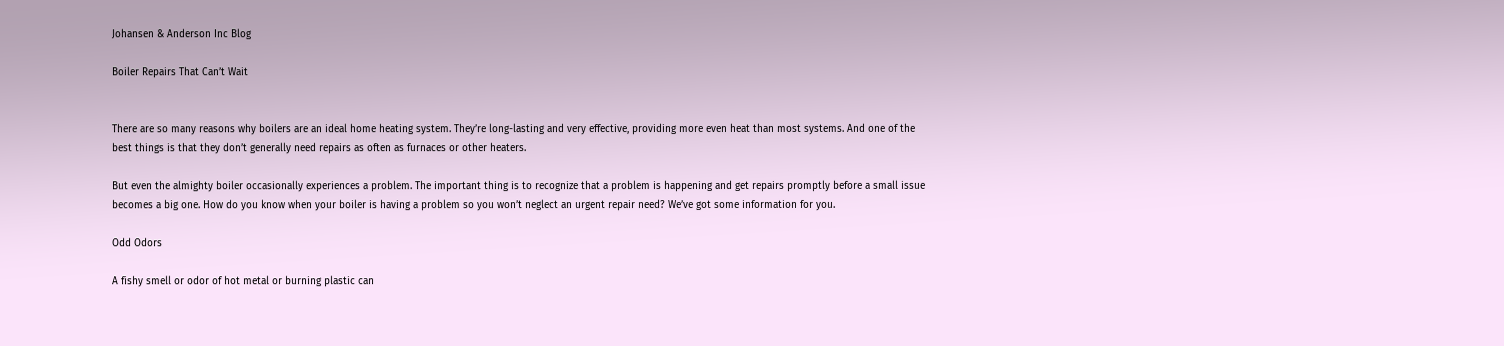Johansen & Anderson Inc Blog

Boiler Repairs That Can’t Wait


There are so many reasons why boilers are an ideal home heating system. They’re long-lasting and very effective, providing more even heat than most systems. And one of the best things is that they don’t generally need repairs as often as furnaces or other heaters.

But even the almighty boiler occasionally experiences a problem. The important thing is to recognize that a problem is happening and get repairs promptly before a small issue becomes a big one. How do you know when your boiler is having a problem so you won’t neglect an urgent repair need? We’ve got some information for you.

Odd Odors

A fishy smell or odor of hot metal or burning plastic can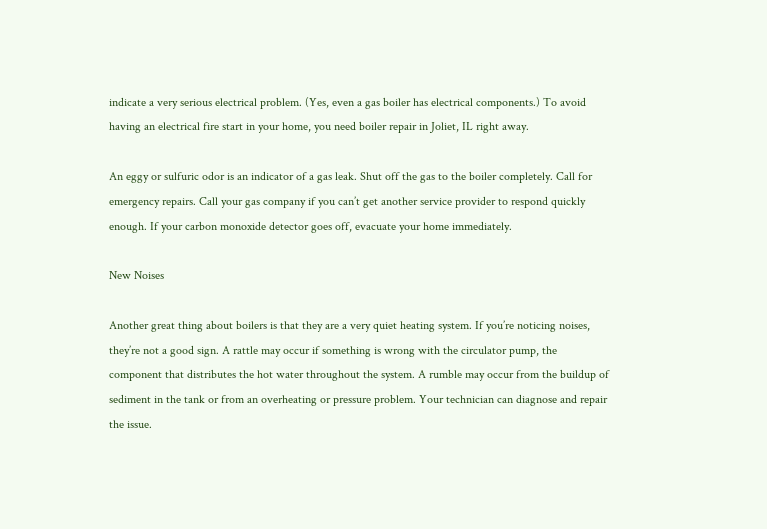indicate a very serious electrical problem. (Yes, even a gas boiler has electrical components.) To avoid having an electrical fire start in your home, you need boiler repair in Joliet, IL right away.

An eggy or sulfuric odor is an indicator of a gas leak. Shut off the gas to the boiler completely. Call for emergency repairs. Call your gas company if you can’t get another service provider to respond quickly enough. If your carbon monoxide detector goes off, evacuate your home immediately.

New Noises

Another great thing about boilers is that they are a very quiet heating system. If you’re noticing noises, they’re not a good sign. A rattle may occur if something is wrong with the circulator pump, the component that distributes the hot water throughout the system. A rumble may occur from the buildup of sediment in the tank or from an overheating or pressure problem. Your technician can diagnose and repair the issue.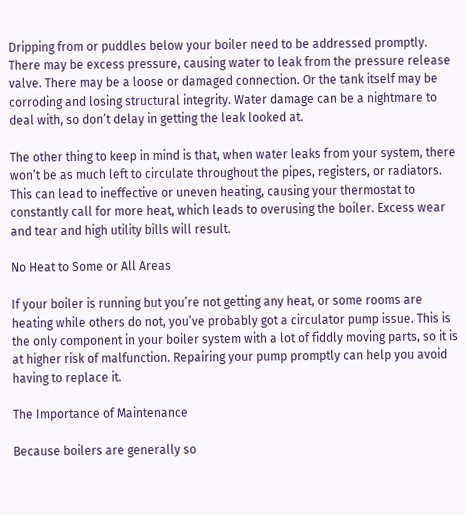Dripping from or puddles below your boiler need to be addressed promptly. There may be excess pressure, causing water to leak from the pressure release valve. There may be a loose or damaged connection. Or the tank itself may be corroding and losing structural integrity. Water damage can be a nightmare to deal with, so don’t delay in getting the leak looked at.

The other thing to keep in mind is that, when water leaks from your system, there won’t be as much left to circulate throughout the pipes, registers, or radiators. This can lead to ineffective or uneven heating, causing your thermostat to constantly call for more heat, which leads to overusing the boiler. Excess wear and tear and high utility bills will result.

No Heat to Some or All Areas

If your boiler is running but you’re not getting any heat, or some rooms are heating while others do not, you’ve probably got a circulator pump issue. This is the only component in your boiler system with a lot of fiddly moving parts, so it is at higher risk of malfunction. Repairing your pump promptly can help you avoid having to replace it.

The Importance of Maintenance

Because boilers are generally so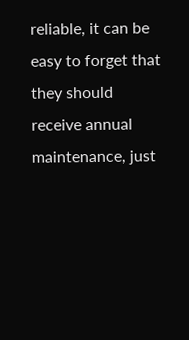reliable, it can be easy to forget that they should receive annual maintenance, just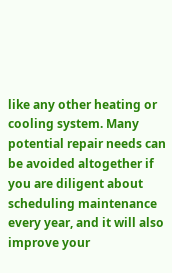like any other heating or cooling system. Many potential repair needs can be avoided altogether if you are diligent about scheduling maintenance every year, and it will also improve your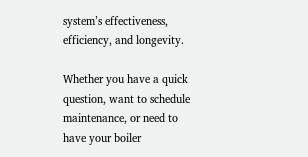system’s effectiveness, efficiency, and longevity.

Whether you have a quick question, want to schedule maintenance, or need to have your boiler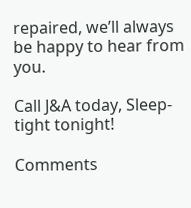repaired, we’ll always be happy to hear from you.

Call J&A today, Sleep-tight tonight!

Comments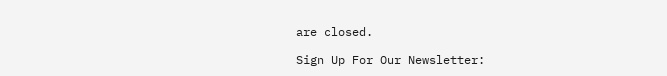are closed.

Sign Up For Our Newsletter: